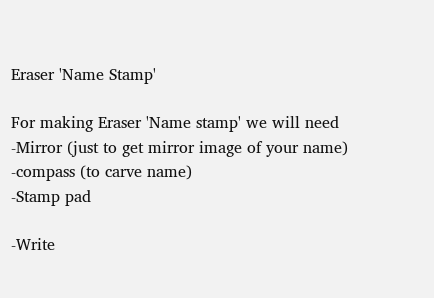Eraser 'Name Stamp'

For making Eraser 'Name stamp' we will need
-Mirror (just to get mirror image of your name)
-compass (to carve name)
-Stamp pad

-Write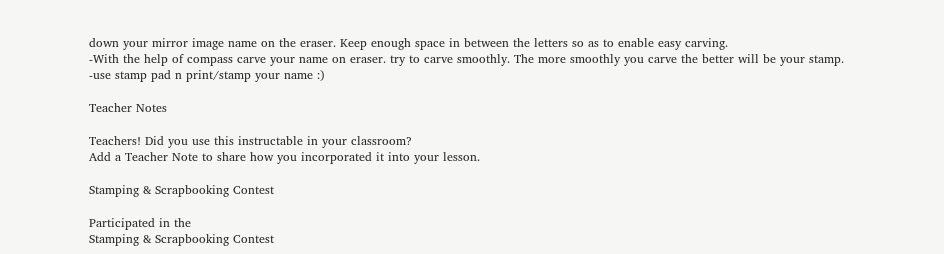down your mirror image name on the eraser. Keep enough space in between the letters so as to enable easy carving.
-With the help of compass carve your name on eraser. try to carve smoothly. The more smoothly you carve the better will be your stamp.
-use stamp pad n print/stamp your name :)

Teacher Notes

Teachers! Did you use this instructable in your classroom?
Add a Teacher Note to share how you incorporated it into your lesson.

Stamping & Scrapbooking Contest

Participated in the
Stamping & Scrapbooking Contest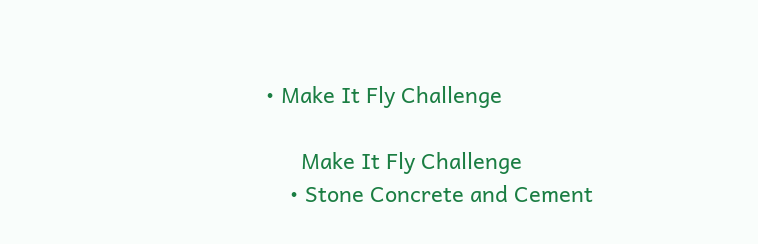• Make It Fly Challenge

      Make It Fly Challenge
    • Stone Concrete and Cement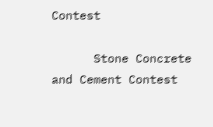Contest

      Stone Concrete and Cement Contest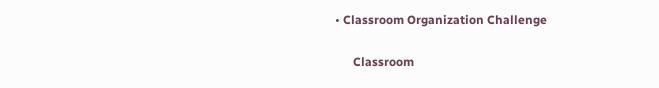• Classroom Organization Challenge

      Classroom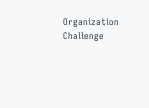Organization Challenge